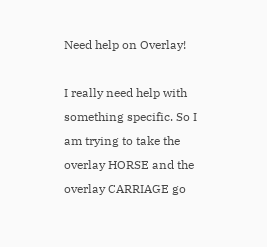Need help on Overlay!

I really need help with something specific. So I am trying to take the overlay HORSE and the overlay CARRIAGE go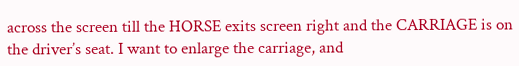across the screen till the HORSE exits screen right and the CARRIAGE is on the driver’s seat. I want to enlarge the carriage, and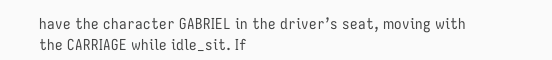have the character GABRIEL in the driver’s seat, moving with the CARRIAGE while idle_sit. If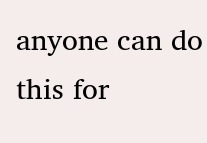anyone can do this for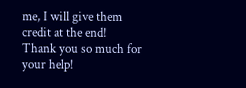me, I will give them credit at the end! Thank you so much for your help!